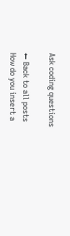Ask coding questions

← Back to all posts
How do you insert a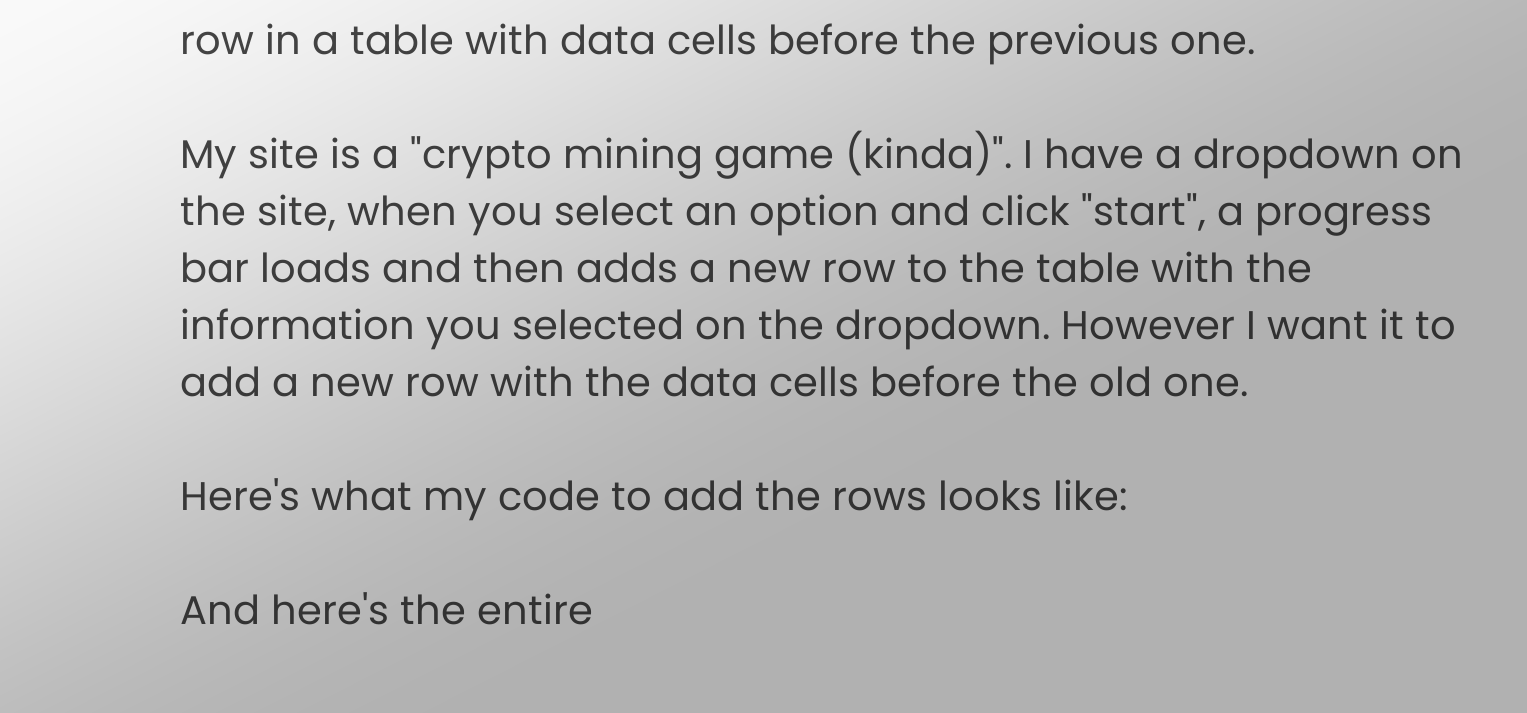row in a table with data cells before the previous one.

My site is a "crypto mining game (kinda)". I have a dropdown on the site, when you select an option and click "start", a progress bar loads and then adds a new row to the table with the information you selected on the dropdown. However I want it to add a new row with the data cells before the old one.

Here's what my code to add the rows looks like:

And here's the entire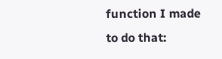function I made to do that: